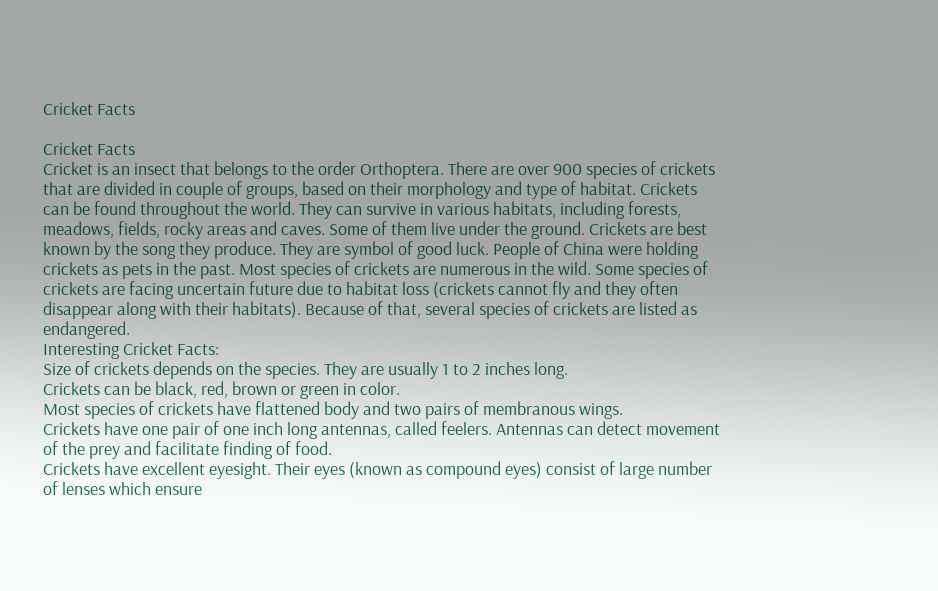Cricket Facts

Cricket Facts
Cricket is an insect that belongs to the order Orthoptera. There are over 900 species of crickets that are divided in couple of groups, based on their morphology and type of habitat. Crickets can be found throughout the world. They can survive in various habitats, including forests, meadows, fields, rocky areas and caves. Some of them live under the ground. Crickets are best known by the song they produce. They are symbol of good luck. People of China were holding crickets as pets in the past. Most species of crickets are numerous in the wild. Some species of crickets are facing uncertain future due to habitat loss (crickets cannot fly and they often disappear along with their habitats). Because of that, several species of crickets are listed as endangered.
Interesting Cricket Facts:
Size of crickets depends on the species. They are usually 1 to 2 inches long.
Crickets can be black, red, brown or green in color.
Most species of crickets have flattened body and two pairs of membranous wings.
Crickets have one pair of one inch long antennas, called feelers. Antennas can detect movement of the prey and facilitate finding of food.
Crickets have excellent eyesight. Their eyes (known as compound eyes) consist of large number of lenses which ensure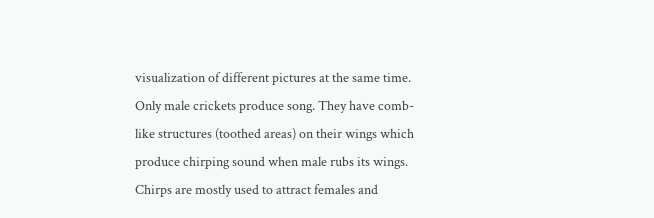visualization of different pictures at the same time.
Only male crickets produce song. They have comb-like structures (toothed areas) on their wings which produce chirping sound when male rubs its wings. Chirps are mostly used to attract females and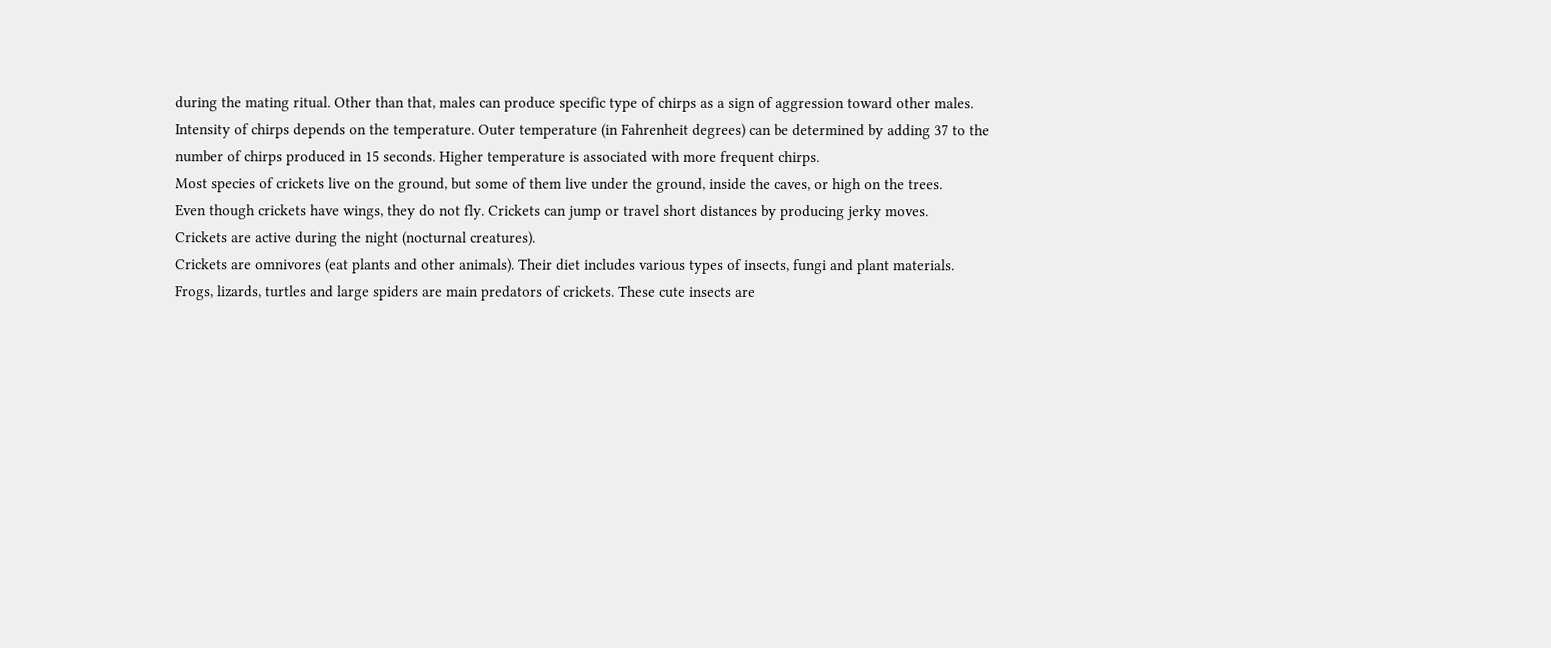during the mating ritual. Other than that, males can produce specific type of chirps as a sign of aggression toward other males.
Intensity of chirps depends on the temperature. Outer temperature (in Fahrenheit degrees) can be determined by adding 37 to the number of chirps produced in 15 seconds. Higher temperature is associated with more frequent chirps.
Most species of crickets live on the ground, but some of them live under the ground, inside the caves, or high on the trees.
Even though crickets have wings, they do not fly. Crickets can jump or travel short distances by producing jerky moves.
Crickets are active during the night (nocturnal creatures).
Crickets are omnivores (eat plants and other animals). Their diet includes various types of insects, fungi and plant materials.
Frogs, lizards, turtles and large spiders are main predators of crickets. These cute insects are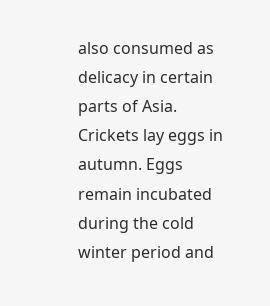also consumed as delicacy in certain parts of Asia.
Crickets lay eggs in autumn. Eggs remain incubated during the cold winter period and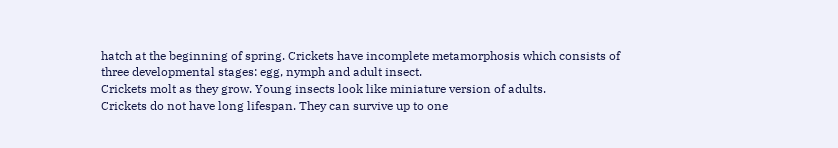hatch at the beginning of spring. Crickets have incomplete metamorphosis which consists of three developmental stages: egg, nymph and adult insect.
Crickets molt as they grow. Young insects look like miniature version of adults.
Crickets do not have long lifespan. They can survive up to one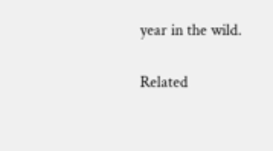year in the wild.

Related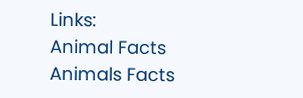Links:
Animal Facts
Animals Facts